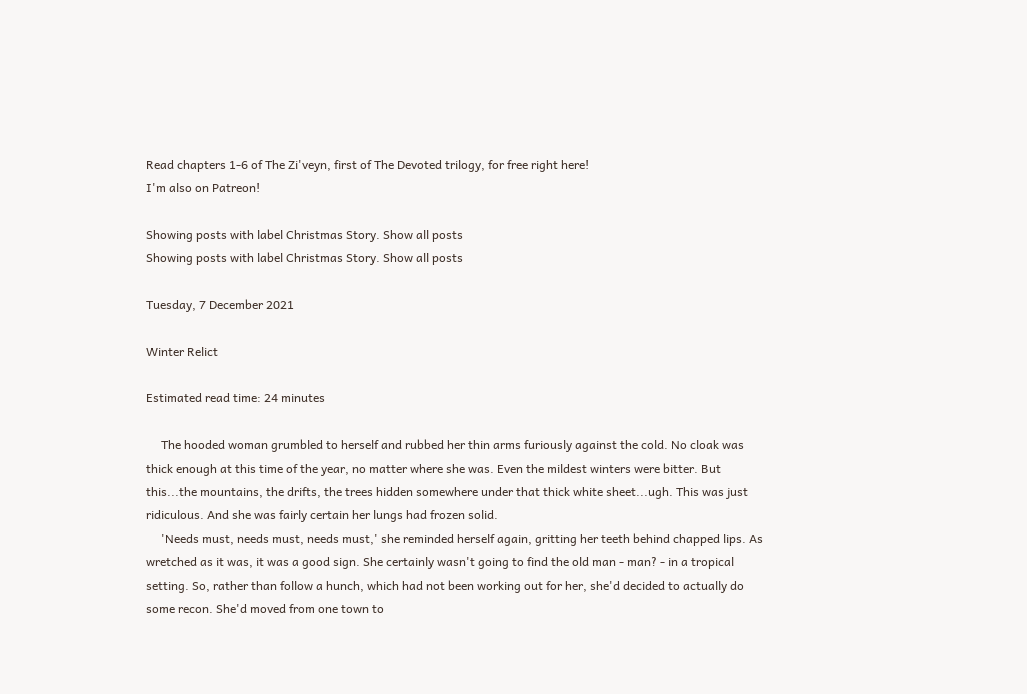Read chapters 1-6 of The Zi'veyn, first of The Devoted trilogy, for free right here!
I'm also on Patreon!

Showing posts with label Christmas Story. Show all posts
Showing posts with label Christmas Story. Show all posts

Tuesday, 7 December 2021

Winter Relict

Estimated read time: 24 minutes

     The hooded woman grumbled to herself and rubbed her thin arms furiously against the cold. No cloak was thick enough at this time of the year, no matter where she was. Even the mildest winters were bitter. But this...the mountains, the drifts, the trees hidden somewhere under that thick white sheet...ugh. This was just ridiculous. And she was fairly certain her lungs had frozen solid.
     'Needs must, needs must, needs must,' she reminded herself again, gritting her teeth behind chapped lips. As wretched as it was, it was a good sign. She certainly wasn't going to find the old man - man? - in a tropical setting. So, rather than follow a hunch, which had not been working out for her, she'd decided to actually do some recon. She'd moved from one town to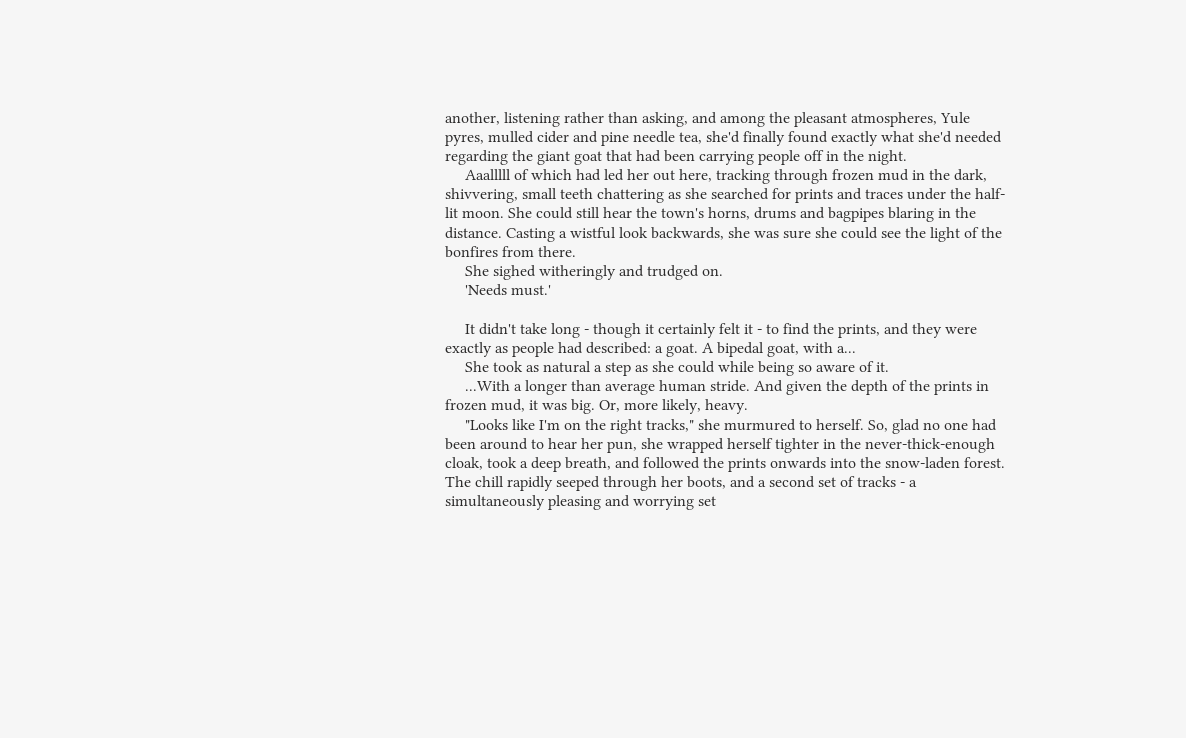another, listening rather than asking, and among the pleasant atmospheres, Yule pyres, mulled cider and pine needle tea, she'd finally found exactly what she'd needed regarding the giant goat that had been carrying people off in the night.
     Aaalllll of which had led her out here, tracking through frozen mud in the dark, shivvering, small teeth chattering as she searched for prints and traces under the half-lit moon. She could still hear the town's horns, drums and bagpipes blaring in the distance. Casting a wistful look backwards, she was sure she could see the light of the bonfires from there.
     She sighed witheringly and trudged on.
     'Needs must.'

     It didn't take long - though it certainly felt it - to find the prints, and they were exactly as people had described: a goat. A bipedal goat, with a...
     She took as natural a step as she could while being so aware of it.
     ...With a longer than average human stride. And given the depth of the prints in frozen mud, it was big. Or, more likely, heavy.
     "Looks like I'm on the right tracks," she murmured to herself. So, glad no one had been around to hear her pun, she wrapped herself tighter in the never-thick-enough cloak, took a deep breath, and followed the prints onwards into the snow-laden forest. The chill rapidly seeped through her boots, and a second set of tracks - a simultaneously pleasing and worrying set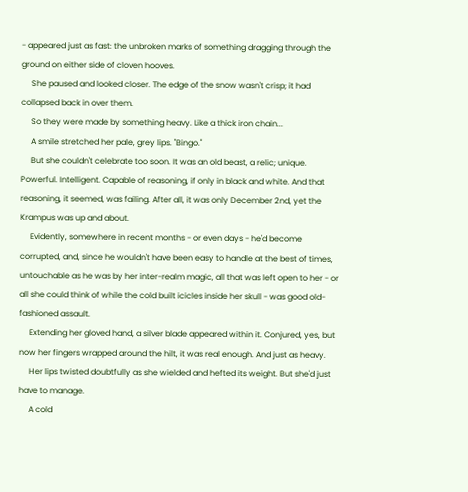- appeared just as fast: the unbroken marks of something dragging through the ground on either side of cloven hooves.
     She paused and looked closer. The edge of the snow wasn't crisp; it had collapsed back in over them.
     So they were made by something heavy. Like a thick iron chain...
     A smile stretched her pale, grey lips. "Bingo."
     But she couldn't celebrate too soon. It was an old beast, a relic; unique. Powerful. Intelligent. Capable of reasoning, if only in black and white. And that reasoning, it seemed, was failing. After all, it was only December 2nd, yet the Krampus was up and about.
     Evidently, somewhere in recent months - or even days - he'd become corrupted, and, since he wouldn't have been easy to handle at the best of times, untouchable as he was by her inter-realm magic, all that was left open to her - or all she could think of while the cold built icicles inside her skull - was good old-fashioned assault.
     Extending her gloved hand, a silver blade appeared within it. Conjured, yes, but now her fingers wrapped around the hilt, it was real enough. And just as heavy.
     Her lips twisted doubtfully as she wielded and hefted its weight. But she'd just have to manage.
     A cold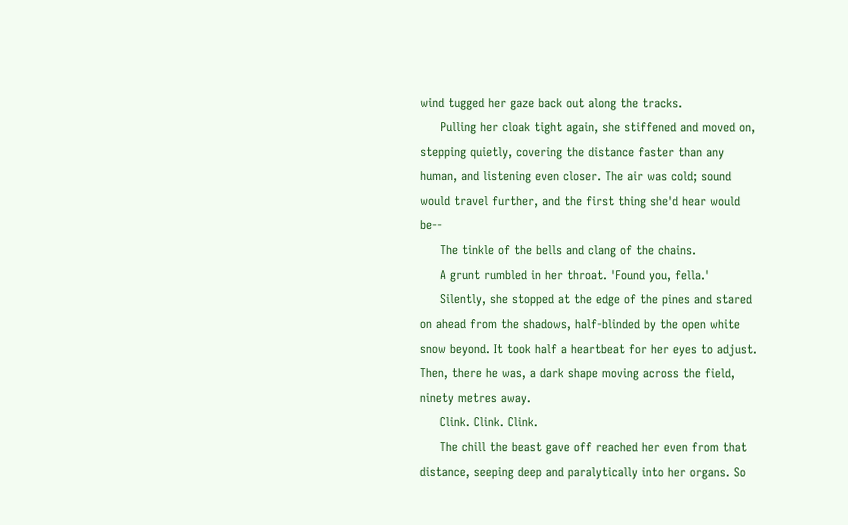wind tugged her gaze back out along the tracks.
     Pulling her cloak tight again, she stiffened and moved on, stepping quietly, covering the distance faster than any human, and listening even closer. The air was cold; sound would travel further, and the first thing she'd hear would be--
     The tinkle of the bells and clang of the chains.
     A grunt rumbled in her throat. 'Found you, fella.'
     Silently, she stopped at the edge of the pines and stared on ahead from the shadows, half-blinded by the open white snow beyond. It took half a heartbeat for her eyes to adjust. Then, there he was, a dark shape moving across the field, ninety metres away.
     Clink. Clink. Clink.
     The chill the beast gave off reached her even from that distance, seeping deep and paralytically into her organs. So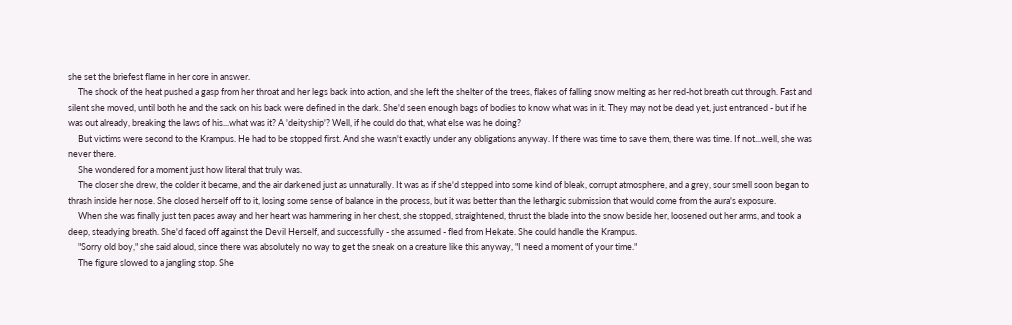she set the briefest flame in her core in answer.
     The shock of the heat pushed a gasp from her throat and her legs back into action, and she left the shelter of the trees, flakes of falling snow melting as her red-hot breath cut through. Fast and silent she moved, until both he and the sack on his back were defined in the dark. She'd seen enough bags of bodies to know what was in it. They may not be dead yet, just entranced - but if he was out already, breaking the laws of his...what was it? A 'deityship'? Well, if he could do that, what else was he doing?
     But victims were second to the Krampus. He had to be stopped first. And she wasn't exactly under any obligations anyway. If there was time to save them, there was time. If not...well, she was never there.
     She wondered for a moment just how literal that truly was.
     The closer she drew, the colder it became, and the air darkened just as unnaturally. It was as if she'd stepped into some kind of bleak, corrupt atmosphere, and a grey, sour smell soon began to thrash inside her nose. She closed herself off to it, losing some sense of balance in the process, but it was better than the lethargic submission that would come from the aura's exposure.
     When she was finally just ten paces away and her heart was hammering in her chest, she stopped, straightened, thrust the blade into the snow beside her, loosened out her arms, and took a deep, steadying breath. She'd faced off against the Devil Herself, and successfully - she assumed - fled from Hekate. She could handle the Krampus.
     "Sorry old boy," she said aloud, since there was absolutely no way to get the sneak on a creature like this anyway, "I need a moment of your time."
     The figure slowed to a jangling stop. She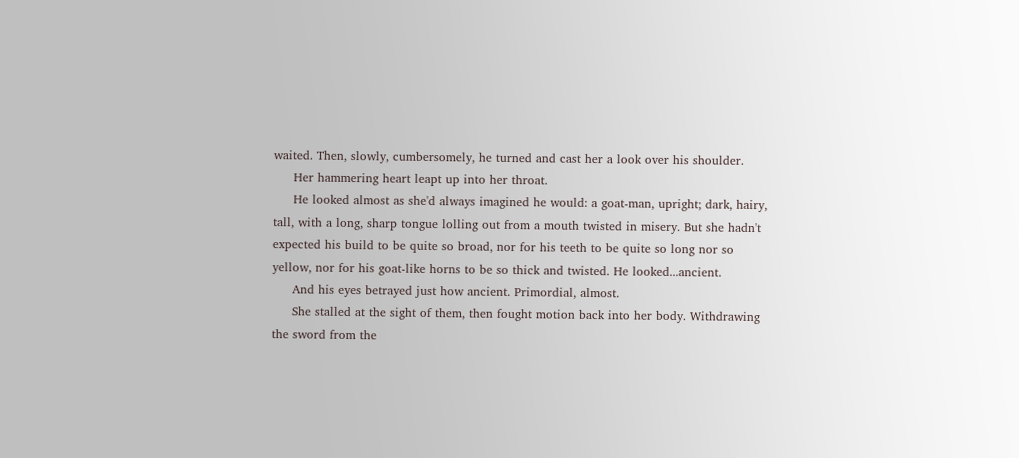waited. Then, slowly, cumbersomely, he turned and cast her a look over his shoulder.
     Her hammering heart leapt up into her throat.
     He looked almost as she'd always imagined he would: a goat-man, upright; dark, hairy, tall, with a long, sharp tongue lolling out from a mouth twisted in misery. But she hadn't expected his build to be quite so broad, nor for his teeth to be quite so long nor so yellow, nor for his goat-like horns to be so thick and twisted. He looked...ancient.
     And his eyes betrayed just how ancient. Primordial, almost.
     She stalled at the sight of them, then fought motion back into her body. Withdrawing the sword from the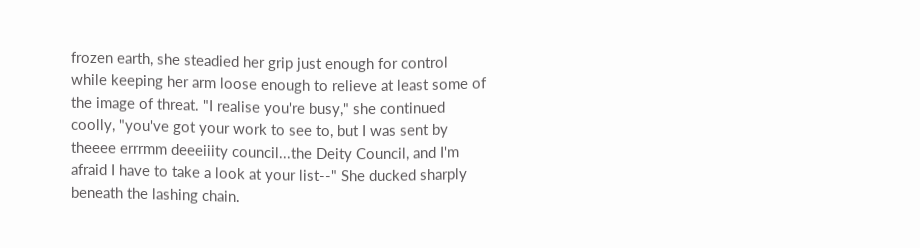frozen earth, she steadied her grip just enough for control while keeping her arm loose enough to relieve at least some of the image of threat. "I realise you're busy," she continued coolly, "you've got your work to see to, but I was sent by theeee errrmm deeeiiity council...the Deity Council, and I'm afraid I have to take a look at your list--" She ducked sharply beneath the lashing chain.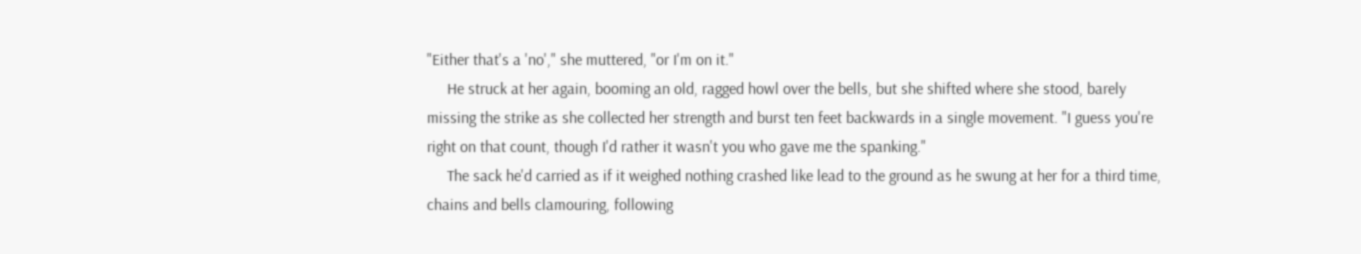"Either that's a 'no'," she muttered, "or I'm on it."
     He struck at her again, booming an old, ragged howl over the bells, but she shifted where she stood, barely missing the strike as she collected her strength and burst ten feet backwards in a single movement. "I guess you're right on that count, though I'd rather it wasn't you who gave me the spanking."
     The sack he'd carried as if it weighed nothing crashed like lead to the ground as he swung at her for a third time, chains and bells clamouring, following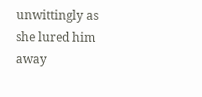unwittingly as she lured him away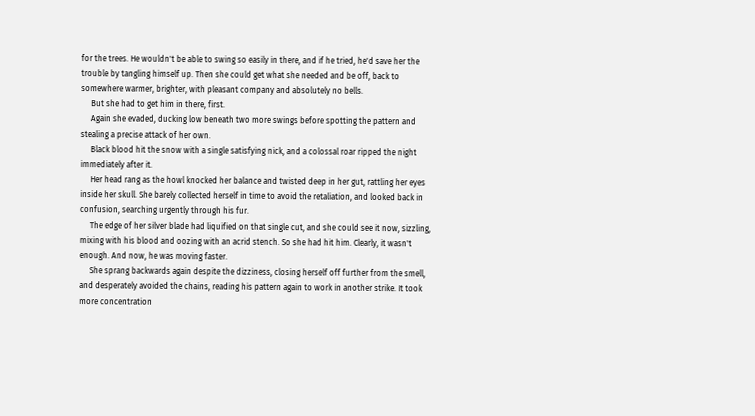for the trees. He wouldn't be able to swing so easily in there, and if he tried, he'd save her the trouble by tangling himself up. Then she could get what she needed and be off, back to somewhere warmer, brighter, with pleasant company and absolutely no bells.
     But she had to get him in there, first.
     Again she evaded, ducking low beneath two more swings before spotting the pattern and stealing a precise attack of her own.
     Black blood hit the snow with a single satisfying nick, and a colossal roar ripped the night immediately after it.
     Her head rang as the howl knocked her balance and twisted deep in her gut, rattling her eyes inside her skull. She barely collected herself in time to avoid the retaliation, and looked back in confusion, searching urgently through his fur.
     The edge of her silver blade had liquified on that single cut, and she could see it now, sizzling, mixing with his blood and oozing with an acrid stench. So she had hit him. Clearly, it wasn't enough. And now, he was moving faster.
     She sprang backwards again despite the dizziness, closing herself off further from the smell, and desperately avoided the chains, reading his pattern again to work in another strike. It took more concentration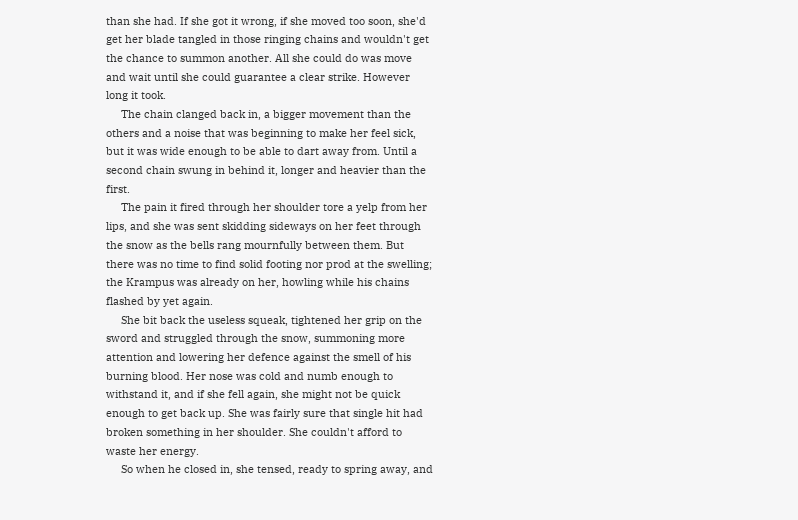than she had. If she got it wrong, if she moved too soon, she'd get her blade tangled in those ringing chains and wouldn't get the chance to summon another. All she could do was move and wait until she could guarantee a clear strike. However long it took.
     The chain clanged back in, a bigger movement than the others and a noise that was beginning to make her feel sick, but it was wide enough to be able to dart away from. Until a second chain swung in behind it, longer and heavier than the first.
     The pain it fired through her shoulder tore a yelp from her lips, and she was sent skidding sideways on her feet through the snow as the bells rang mournfully between them. But there was no time to find solid footing nor prod at the swelling; the Krampus was already on her, howling while his chains flashed by yet again.
     She bit back the useless squeak, tightened her grip on the sword and struggled through the snow, summoning more attention and lowering her defence against the smell of his burning blood. Her nose was cold and numb enough to withstand it, and if she fell again, she might not be quick enough to get back up. She was fairly sure that single hit had broken something in her shoulder. She couldn't afford to waste her energy.
     So when he closed in, she tensed, ready to spring away, and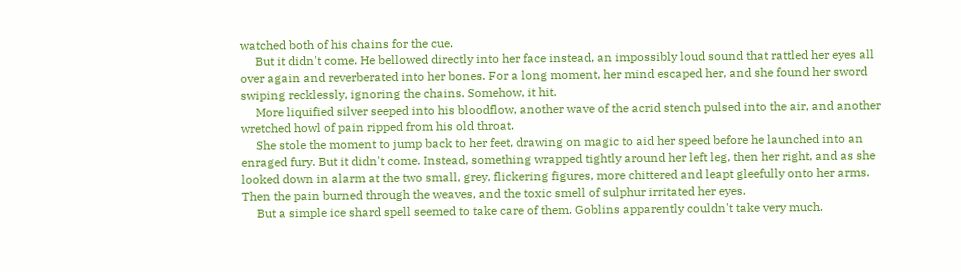watched both of his chains for the cue.
     But it didn't come. He bellowed directly into her face instead, an impossibly loud sound that rattled her eyes all over again and reverberated into her bones. For a long moment, her mind escaped her, and she found her sword swiping recklessly, ignoring the chains. Somehow, it hit.
     More liquified silver seeped into his bloodflow, another wave of the acrid stench pulsed into the air, and another wretched howl of pain ripped from his old throat.
     She stole the moment to jump back to her feet, drawing on magic to aid her speed before he launched into an enraged fury. But it didn't come. Instead, something wrapped tightly around her left leg, then her right, and as she looked down in alarm at the two small, grey, flickering figures, more chittered and leapt gleefully onto her arms. Then the pain burned through the weaves, and the toxic smell of sulphur irritated her eyes.
     But a simple ice shard spell seemed to take care of them. Goblins apparently couldn't take very much.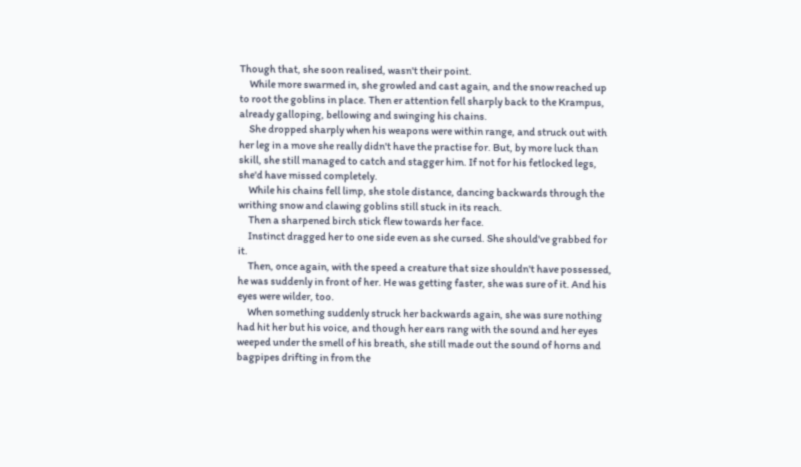Though that, she soon realised, wasn't their point.
     While more swarmed in, she growled and cast again, and the snow reached up to root the goblins in place. Then er attention fell sharply back to the Krampus, already galloping, bellowing and swinging his chains.
     She dropped sharply when his weapons were within range, and struck out with her leg in a move she really didn't have the practise for. But, by more luck than skill, she still managed to catch and stagger him. If not for his fetlocked legs, she'd have missed completely.
     While his chains fell limp, she stole distance, dancing backwards through the writhing snow and clawing goblins still stuck in its reach.
     Then a sharpened birch stick flew towards her face.
     Instinct dragged her to one side even as she cursed. She should've grabbed for it.
     Then, once again, with the speed a creature that size shouldn't have possessed, he was suddenly in front of her. He was getting faster, she was sure of it. And his eyes were wilder, too.
     When something suddenly struck her backwards again, she was sure nothing had hit her but his voice, and though her ears rang with the sound and her eyes weeped under the smell of his breath, she still made out the sound of horns and bagpipes drifting in from the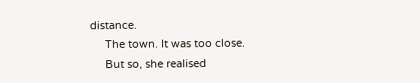distance.
     The town. It was too close.
     But so, she realised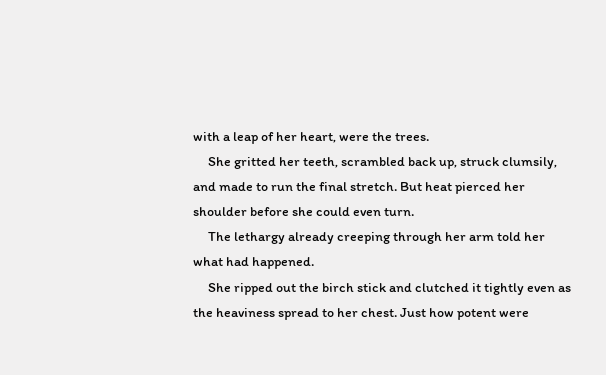with a leap of her heart, were the trees.
     She gritted her teeth, scrambled back up, struck clumsily, and made to run the final stretch. But heat pierced her shoulder before she could even turn.
     The lethargy already creeping through her arm told her what had happened.
     She ripped out the birch stick and clutched it tightly even as the heaviness spread to her chest. Just how potent were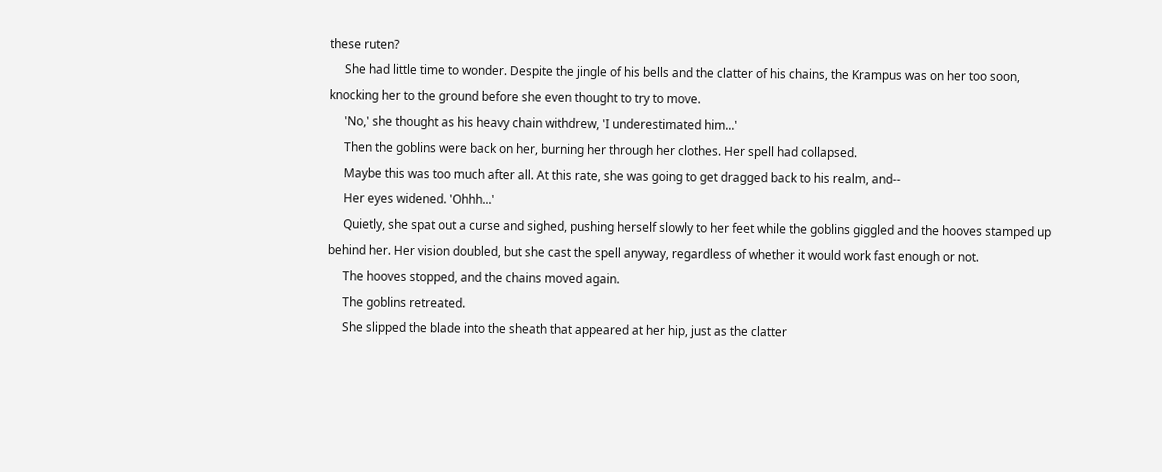these ruten?
     She had little time to wonder. Despite the jingle of his bells and the clatter of his chains, the Krampus was on her too soon, knocking her to the ground before she even thought to try to move.
     'No,' she thought as his heavy chain withdrew, 'I underestimated him...'
     Then the goblins were back on her, burning her through her clothes. Her spell had collapsed.
     Maybe this was too much after all. At this rate, she was going to get dragged back to his realm, and--
     Her eyes widened. 'Ohhh...'
     Quietly, she spat out a curse and sighed, pushing herself slowly to her feet while the goblins giggled and the hooves stamped up behind her. Her vision doubled, but she cast the spell anyway, regardless of whether it would work fast enough or not.
     The hooves stopped, and the chains moved again.
     The goblins retreated.
     She slipped the blade into the sheath that appeared at her hip, just as the clatter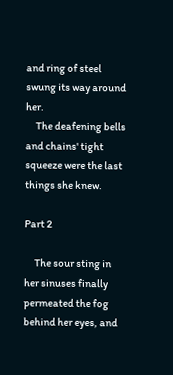and ring of steel swung its way around her.
     The deafening bells and chains' tight squeeze were the last things she knew.

Part 2

     The sour sting in her sinuses finally permeated the fog behind her eyes, and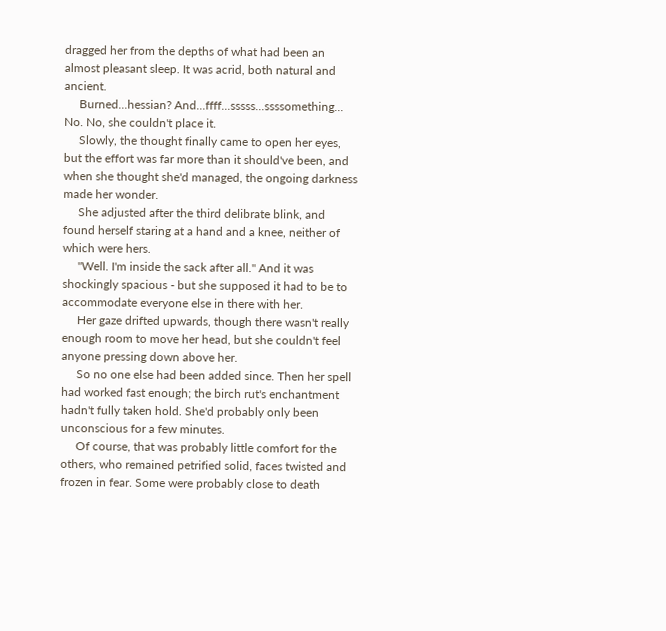dragged her from the depths of what had been an almost pleasant sleep. It was acrid, both natural and ancient.
     Burned...hessian? And...ffff...sssss...ssssomething... No. No, she couldn't place it.
     Slowly, the thought finally came to open her eyes, but the effort was far more than it should've been, and when she thought she'd managed, the ongoing darkness made her wonder.
     She adjusted after the third delibrate blink, and found herself staring at a hand and a knee, neither of which were hers.
     "Well. I'm inside the sack after all." And it was shockingly spacious - but she supposed it had to be to accommodate everyone else in there with her.
     Her gaze drifted upwards, though there wasn't really enough room to move her head, but she couldn't feel anyone pressing down above her.
     So no one else had been added since. Then her spell had worked fast enough; the birch rut's enchantment hadn't fully taken hold. She'd probably only been unconscious for a few minutes.
     Of course, that was probably little comfort for the others, who remained petrified solid, faces twisted and frozen in fear. Some were probably close to death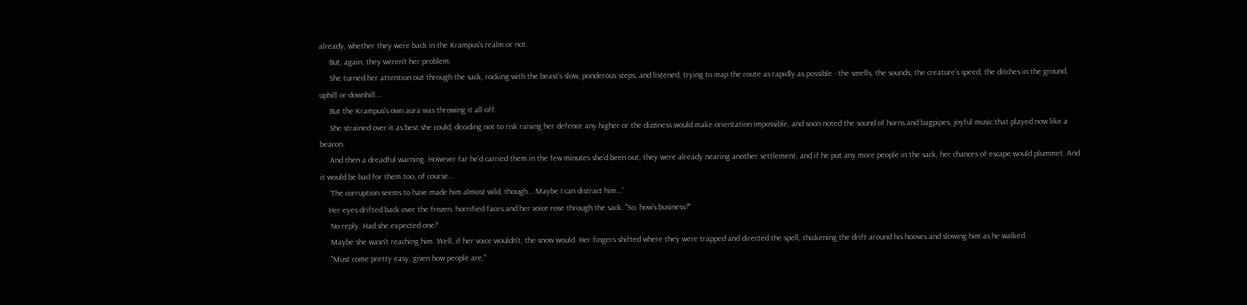already, whether they were back in the Krampus's realm or not.
     But, again, they weren't her problem.
     She turned her attention out through the sack, rocking with the beast's slow, ponderous steps, and listened, trying to map the route as rapidly as possible - the smells, the sounds, the creature's speed, the ditches in the ground, uphill or downhill...
     But the Krampus's own aura was throwing it all off.
     She strained over it as best she could, deciding not to risk raising her defence any higher or the dizziness would make orientation impossible, and soon noted the sound of horns and bagpipes, joyful music that played now like a beacon.
     And then a dreadful warning. However far he'd carried them in the few minutes she'd been out, they were already nearing another settlement, and if he put any more people in the sack, her chances of escape would plummet. And it would be bad for them too, of course...
     'The corruption seems to have made him almost wild, though... Maybe I can distract him...'
    Her eyes drifted back over the frozen, horrified faces and her voice rose through the sack. "So, how's business?"
     No reply. Had she expected one?
     Maybe she wasn't reaching him. Well, if her voice wouldn't, the snow would. Her fingers shifted where they were trapped and directed the spell, thickening the drift around his hooves and slowing him as he walked.
     "Must come pretty easy, given how people are,"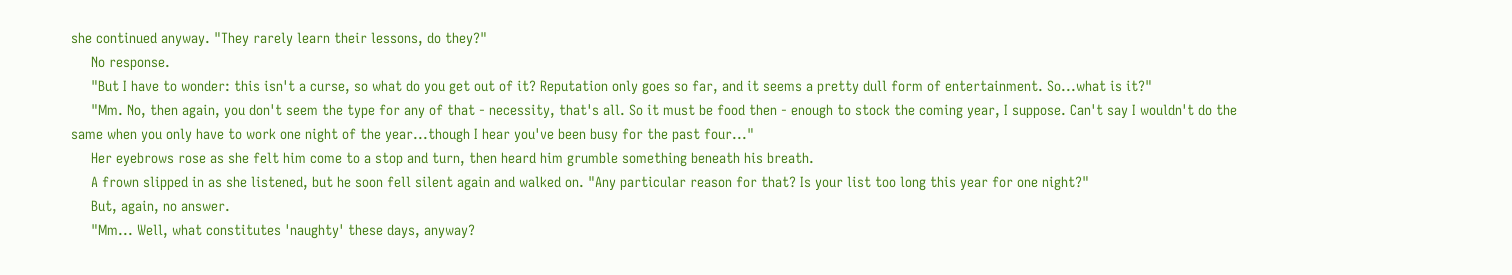she continued anyway. "They rarely learn their lessons, do they?"
     No response.
     "But I have to wonder: this isn't a curse, so what do you get out of it? Reputation only goes so far, and it seems a pretty dull form of entertainment. So...what is it?"
     "Mm. No, then again, you don't seem the type for any of that - necessity, that's all. So it must be food then - enough to stock the coming year, I suppose. Can't say I wouldn't do the same when you only have to work one night of the year...though I hear you've been busy for the past four..."
     Her eyebrows rose as she felt him come to a stop and turn, then heard him grumble something beneath his breath.
     A frown slipped in as she listened, but he soon fell silent again and walked on. "Any particular reason for that? Is your list too long this year for one night?"
     But, again, no answer.
     "Mm... Well, what constitutes 'naughty' these days, anyway?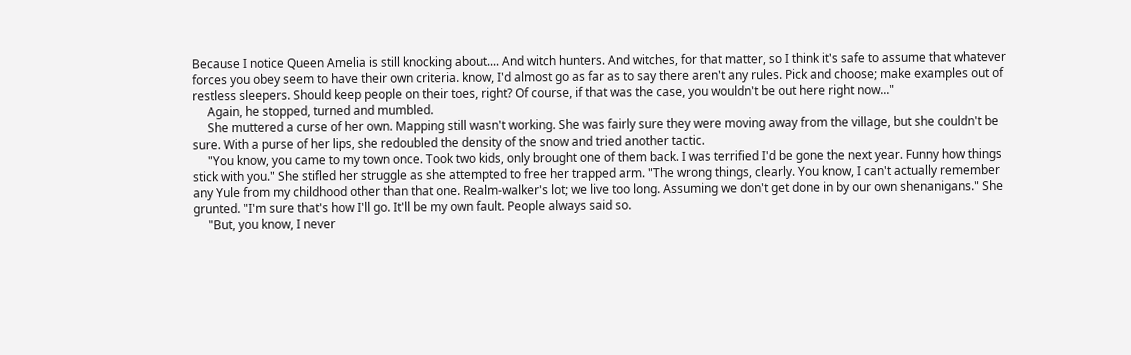Because I notice Queen Amelia is still knocking about.... And witch hunters. And witches, for that matter, so I think it's safe to assume that whatever forces you obey seem to have their own criteria. know, I'd almost go as far as to say there aren't any rules. Pick and choose; make examples out of restless sleepers. Should keep people on their toes, right? Of course, if that was the case, you wouldn't be out here right now..."
     Again, he stopped, turned and mumbled.
     She muttered a curse of her own. Mapping still wasn't working. She was fairly sure they were moving away from the village, but she couldn't be sure. With a purse of her lips, she redoubled the density of the snow and tried another tactic.
     "You know, you came to my town once. Took two kids, only brought one of them back. I was terrified I'd be gone the next year. Funny how things stick with you." She stifled her struggle as she attempted to free her trapped arm. "The wrong things, clearly. You know, I can't actually remember any Yule from my childhood other than that one. Realm-walker's lot; we live too long. Assuming we don't get done in by our own shenanigans." She grunted. "I'm sure that's how I'll go. It'll be my own fault. People always said so.
     "But, you know, I never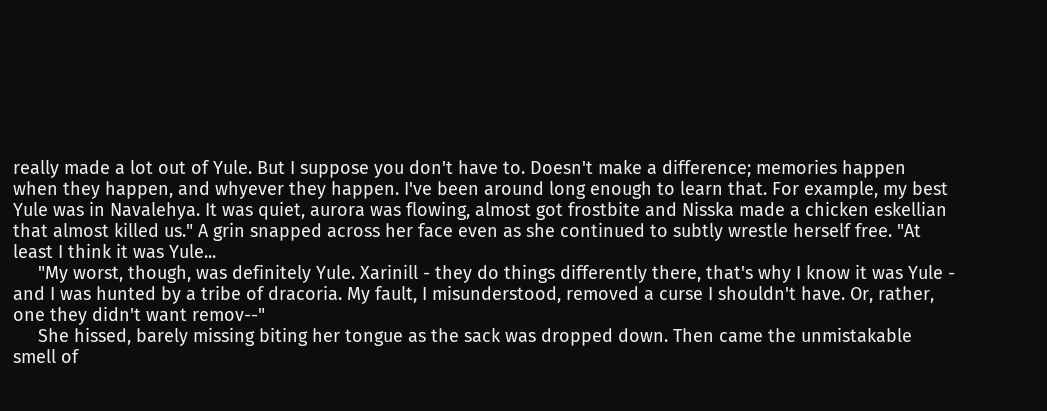really made a lot out of Yule. But I suppose you don't have to. Doesn't make a difference; memories happen when they happen, and whyever they happen. I've been around long enough to learn that. For example, my best Yule was in Navalehya. It was quiet, aurora was flowing, almost got frostbite and Nisska made a chicken eskellian that almost killed us." A grin snapped across her face even as she continued to subtly wrestle herself free. "At least I think it was Yule...
     "My worst, though, was definitely Yule. Xarinill - they do things differently there, that's why I know it was Yule - and I was hunted by a tribe of dracoria. My fault, I misunderstood, removed a curse I shouldn't have. Or, rather, one they didn't want remov--"
     She hissed, barely missing biting her tongue as the sack was dropped down. Then came the unmistakable smell of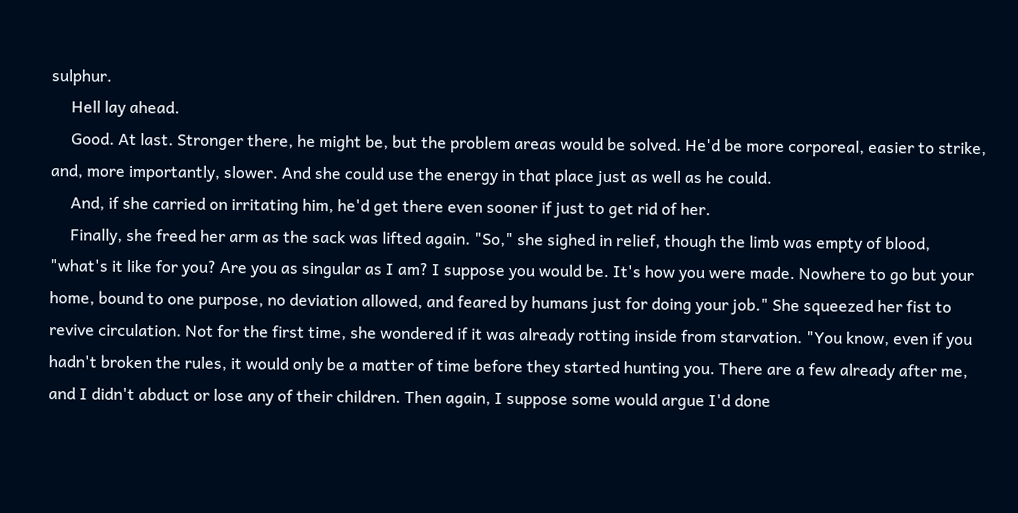sulphur.
     Hell lay ahead.
     Good. At last. Stronger there, he might be, but the problem areas would be solved. He'd be more corporeal, easier to strike, and, more importantly, slower. And she could use the energy in that place just as well as he could.
     And, if she carried on irritating him, he'd get there even sooner if just to get rid of her.
     Finally, she freed her arm as the sack was lifted again. "So," she sighed in relief, though the limb was empty of blood, "what's it like for you? Are you as singular as I am? I suppose you would be. It's how you were made. Nowhere to go but your home, bound to one purpose, no deviation allowed, and feared by humans just for doing your job." She squeezed her fist to revive circulation. Not for the first time, she wondered if it was already rotting inside from starvation. "You know, even if you hadn't broken the rules, it would only be a matter of time before they started hunting you. There are a few already after me, and I didn't abduct or lose any of their children. Then again, I suppose some would argue I'd done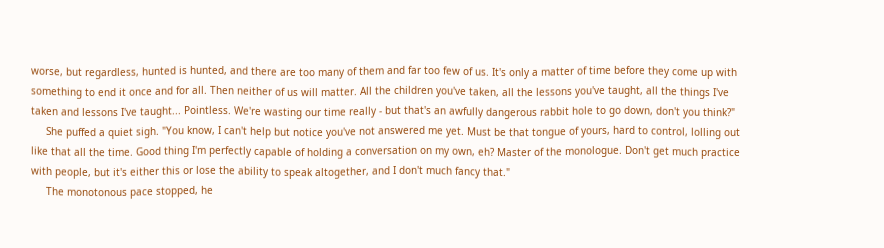worse, but regardless, hunted is hunted, and there are too many of them and far too few of us. It's only a matter of time before they come up with something to end it once and for all. Then neither of us will matter. All the children you've taken, all the lessons you've taught, all the things I've taken and lessons I've taught... Pointless. We're wasting our time really - but that's an awfully dangerous rabbit hole to go down, don't you think?"
     She puffed a quiet sigh. "You know, I can't help but notice you've not answered me yet. Must be that tongue of yours, hard to control, lolling out like that all the time. Good thing I'm perfectly capable of holding a conversation on my own, eh? Master of the monologue. Don't get much practice with people, but it's either this or lose the ability to speak altogether, and I don't much fancy that."
     The monotonous pace stopped, he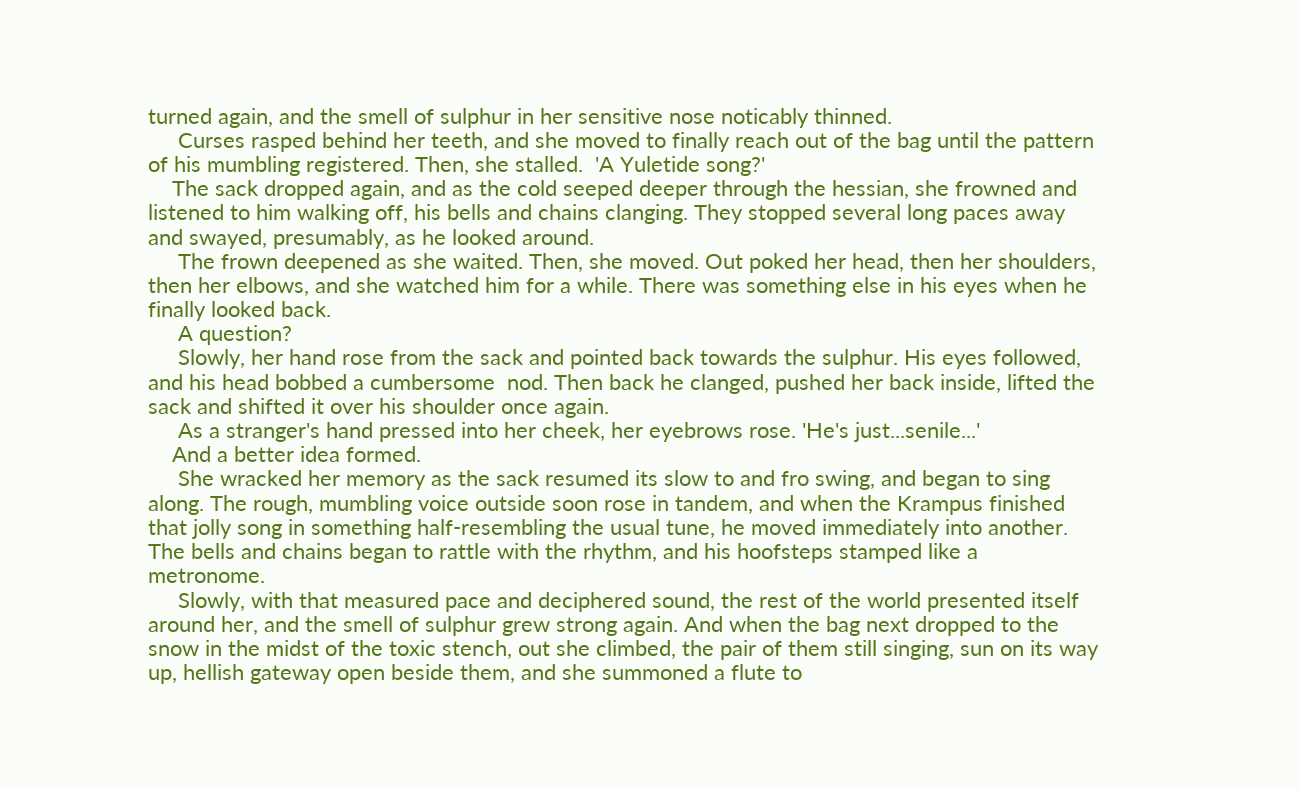turned again, and the smell of sulphur in her sensitive nose noticably thinned.
     Curses rasped behind her teeth, and she moved to finally reach out of the bag until the pattern of his mumbling registered. Then, she stalled.  'A Yuletide song?'
    The sack dropped again, and as the cold seeped deeper through the hessian, she frowned and listened to him walking off, his bells and chains clanging. They stopped several long paces away and swayed, presumably, as he looked around.
     The frown deepened as she waited. Then, she moved. Out poked her head, then her shoulders, then her elbows, and she watched him for a while. There was something else in his eyes when he finally looked back.
     A question?
     Slowly, her hand rose from the sack and pointed back towards the sulphur. His eyes followed, and his head bobbed a cumbersome  nod. Then back he clanged, pushed her back inside, lifted the sack and shifted it over his shoulder once again.
     As a stranger's hand pressed into her cheek, her eyebrows rose. 'He's just...senile...'
    And a better idea formed.
     She wracked her memory as the sack resumed its slow to and fro swing, and began to sing along. The rough, mumbling voice outside soon rose in tandem, and when the Krampus finished that jolly song in something half-resembling the usual tune, he moved immediately into another. The bells and chains began to rattle with the rhythm, and his hoofsteps stamped like a metronome.
     Slowly, with that measured pace and deciphered sound, the rest of the world presented itself around her, and the smell of sulphur grew strong again. And when the bag next dropped to the snow in the midst of the toxic stench, out she climbed, the pair of them still singing, sun on its way up, hellish gateway open beside them, and she summoned a flute to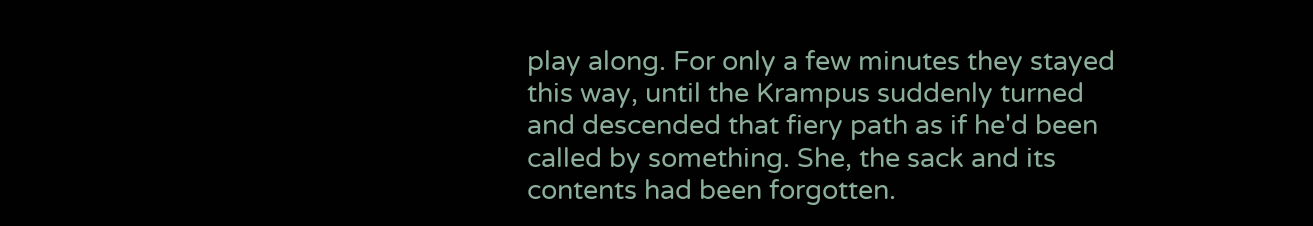play along. For only a few minutes they stayed this way, until the Krampus suddenly turned and descended that fiery path as if he'd been called by something. She, the sack and its contents had been forgotten.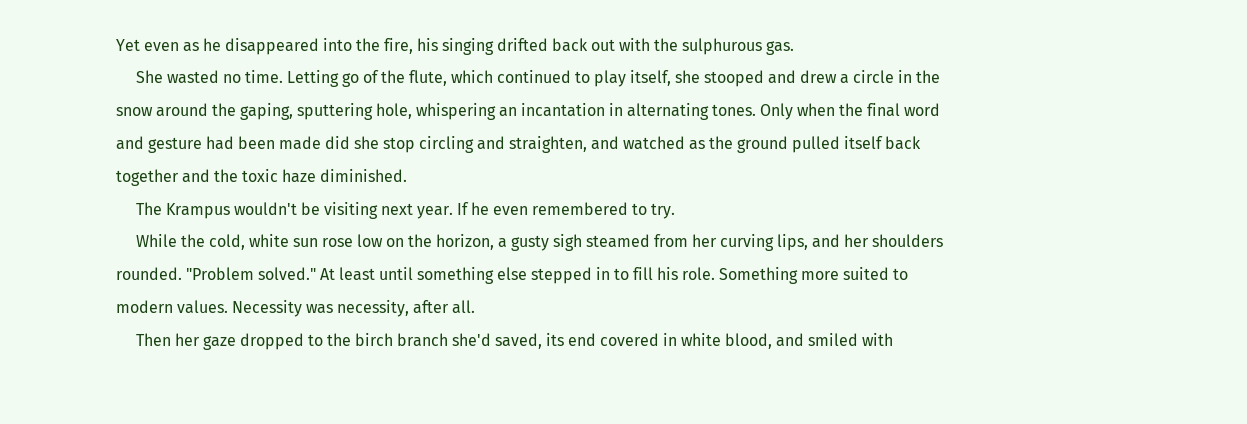Yet even as he disappeared into the fire, his singing drifted back out with the sulphurous gas.
     She wasted no time. Letting go of the flute, which continued to play itself, she stooped and drew a circle in the snow around the gaping, sputtering hole, whispering an incantation in alternating tones. Only when the final word and gesture had been made did she stop circling and straighten, and watched as the ground pulled itself back together and the toxic haze diminished.
     The Krampus wouldn't be visiting next year. If he even remembered to try.
     While the cold, white sun rose low on the horizon, a gusty sigh steamed from her curving lips, and her shoulders rounded. "Problem solved." At least until something else stepped in to fill his role. Something more suited to modern values. Necessity was necessity, after all.
     Then her gaze dropped to the birch branch she'd saved, its end covered in white blood, and smiled with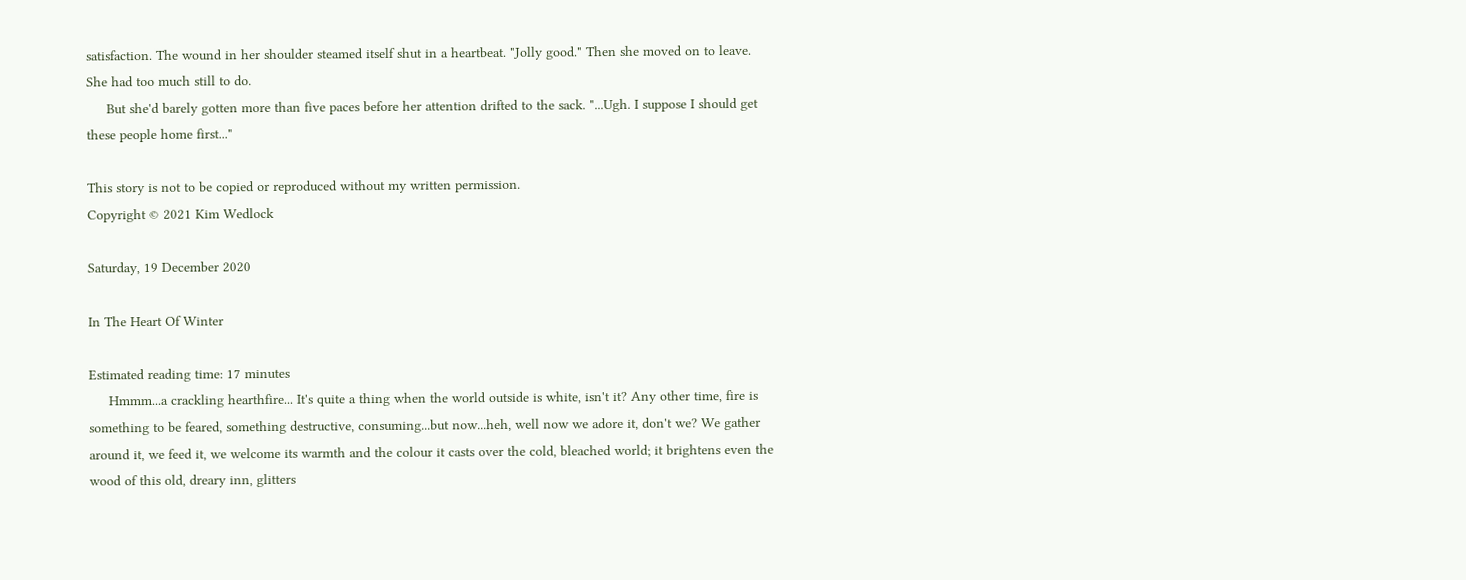satisfaction. The wound in her shoulder steamed itself shut in a heartbeat. "Jolly good." Then she moved on to leave. She had too much still to do.
     But she'd barely gotten more than five paces before her attention drifted to the sack. "...Ugh. I suppose I should get these people home first..."

This story is not to be copied or reproduced without my written permission.
Copyright © 2021 Kim Wedlock

Saturday, 19 December 2020

In The Heart Of Winter

Estimated reading time: 17 minutes
     Hmmm...a crackling hearthfire... It's quite a thing when the world outside is white, isn't it? Any other time, fire is something to be feared, something destructive, consuming...but now...heh, well now we adore it, don't we? We gather around it, we feed it, we welcome its warmth and the colour it casts over the cold, bleached world; it brightens even the wood of this old, dreary inn, glitters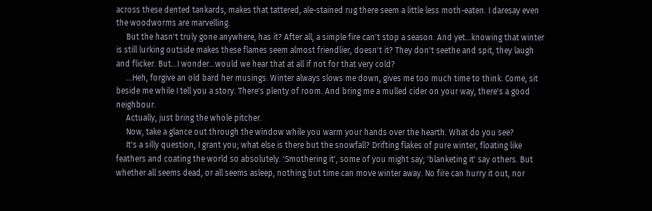across these dented tankards, makes that tattered, ale-stained rug there seem a little less moth-eaten. I daresay even the woodworms are marvelling.
     But the hasn't truly gone anywhere, has it? After all, a simple fire can't stop a season. And yet...knowing that winter is still lurking outside makes these flames seem almost friendlier, doesn't it? They don't seethe and spit, they laugh and flicker. But...I wonder...would we hear that at all if not for that very cold?
     ...Heh, forgive an old bard her musings. Winter always slows me down, gives me too much time to think. Come, sit beside me while I tell you a story. There's plenty of room. And bring me a mulled cider on your way, there's a good neighbour.
     Actually, just bring the whole pitcher.
     Now, take a glance out through the window while you warm your hands over the hearth. What do you see?
     It's a silly question, I grant you; what else is there but the snowfall? Drifting flakes of pure winter, floating like feathers and coating the world so absolutely. 'Smothering it', some of you might say; 'blanketing it' say others. But whether all seems dead, or all seems asleep, nothing but time can move winter away. No fire can hurry it out, nor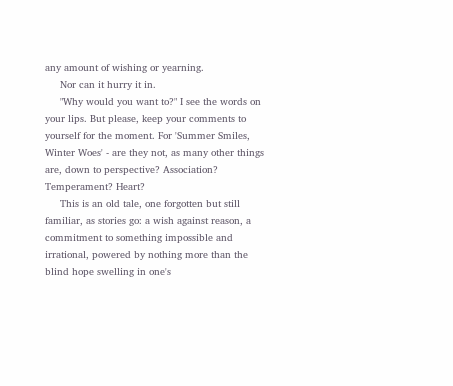any amount of wishing or yearning.
     Nor can it hurry it in.
     "Why would you want to?" I see the words on your lips. But please, keep your comments to yourself for the moment. For 'Summer Smiles, Winter Woes' - are they not, as many other things are, down to perspective? Association? Temperament? Heart?
     This is an old tale, one forgotten but still familiar, as stories go: a wish against reason, a commitment to something impossible and irrational, powered by nothing more than the blind hope swelling in one's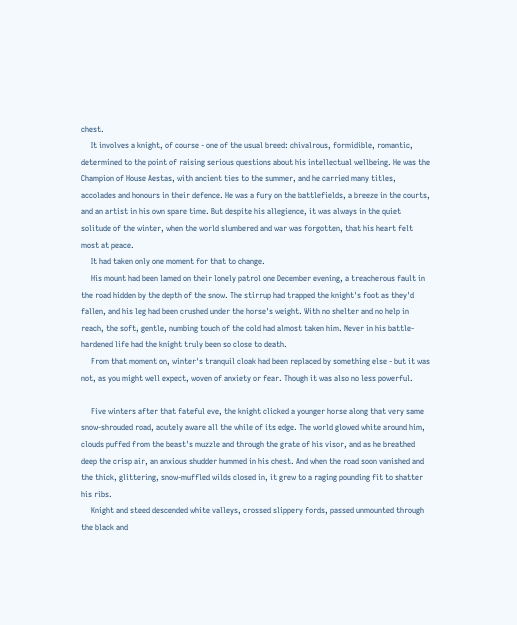chest.
     It involves a knight, of course - one of the usual breed: chivalrous, formidible, romantic, determined to the point of raising serious questions about his intellectual wellbeing. He was the Champion of House Aestas, with ancient ties to the summer, and he carried many titles, accolades and honours in their defence. He was a fury on the battlefields, a breeze in the courts, and an artist in his own spare time. But despite his allegience, it was always in the quiet solitude of the winter, when the world slumbered and war was forgotten, that his heart felt most at peace.
     It had taken only one moment for that to change.
     His mount had been lamed on their lonely patrol one December evening, a treacherous fault in the road hidden by the depth of the snow. The stirrup had trapped the knight's foot as they'd fallen, and his leg had been crushed under the horse's weight. With no shelter and no help in reach, the soft, gentle, numbing touch of the cold had almost taken him. Never in his battle-hardened life had the knight truly been so close to death.
     From that moment on, winter's tranquil cloak had been replaced by something else - but it was not, as you might well expect, woven of anxiety or fear. Though it was also no less powerful.

     Five winters after that fateful eve, the knight clicked a younger horse along that very same snow-shrouded road, acutely aware all the while of its edge. The world glowed white around him, clouds puffed from the beast's muzzle and through the grate of his visor, and as he breathed deep the crisp air, an anxious shudder hummed in his chest. And when the road soon vanished and the thick, glittering, snow-muffled wilds closed in, it grew to a raging pounding fit to shatter his ribs.
     Knight and steed descended white valleys, crossed slippery fords, passed unmounted through the black and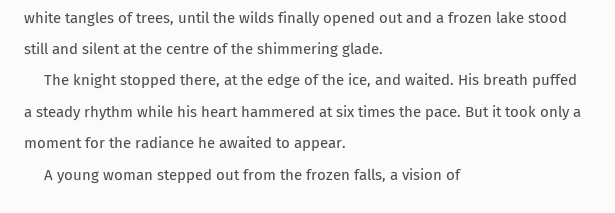white tangles of trees, until the wilds finally opened out and a frozen lake stood still and silent at the centre of the shimmering glade.
     The knight stopped there, at the edge of the ice, and waited. His breath puffed a steady rhythm while his heart hammered at six times the pace. But it took only a moment for the radiance he awaited to appear.
     A young woman stepped out from the frozen falls, a vision of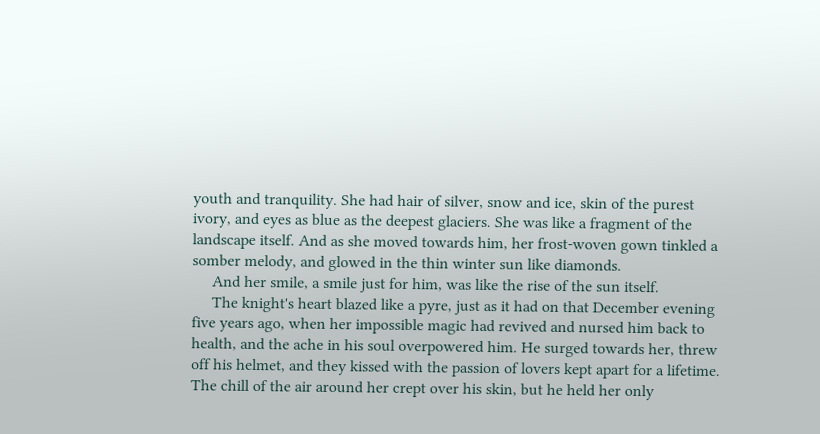youth and tranquility. She had hair of silver, snow and ice, skin of the purest ivory, and eyes as blue as the deepest glaciers. She was like a fragment of the landscape itself. And as she moved towards him, her frost-woven gown tinkled a somber melody, and glowed in the thin winter sun like diamonds.
     And her smile, a smile just for him, was like the rise of the sun itself.
     The knight's heart blazed like a pyre, just as it had on that December evening five years ago, when her impossible magic had revived and nursed him back to health, and the ache in his soul overpowered him. He surged towards her, threw off his helmet, and they kissed with the passion of lovers kept apart for a lifetime. The chill of the air around her crept over his skin, but he held her only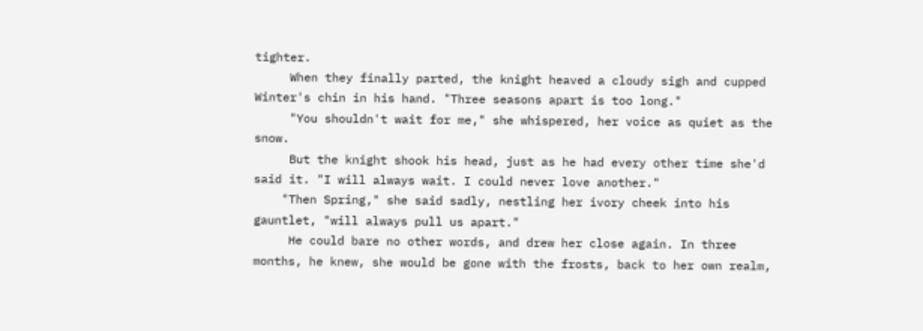tighter.
     When they finally parted, the knight heaved a cloudy sigh and cupped Winter's chin in his hand. "Three seasons apart is too long."
     "You shouldn't wait for me," she whispered, her voice as quiet as the snow.
     But the knight shook his head, just as he had every other time she'd said it. "I will always wait. I could never love another."
    "Then Spring," she said sadly, nestling her ivory cheek into his gauntlet, "will always pull us apart."
     He could bare no other words, and drew her close again. In three months, he knew, she would be gone with the frosts, back to her own realm,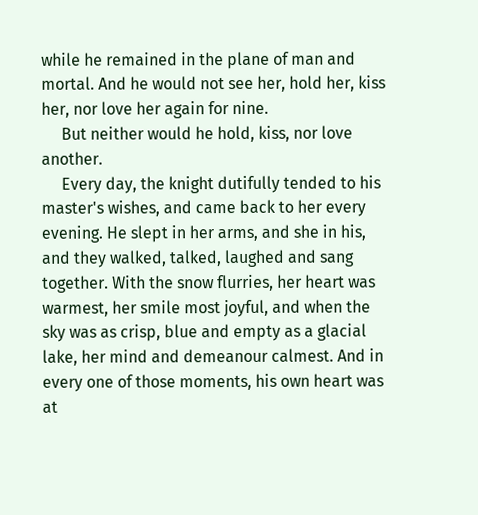while he remained in the plane of man and mortal. And he would not see her, hold her, kiss her, nor love her again for nine.
     But neither would he hold, kiss, nor love another.
     Every day, the knight dutifully tended to his master's wishes, and came back to her every evening. He slept in her arms, and she in his, and they walked, talked, laughed and sang together. With the snow flurries, her heart was warmest, her smile most joyful, and when the sky was as crisp, blue and empty as a glacial lake, her mind and demeanour calmest. And in every one of those moments, his own heart was at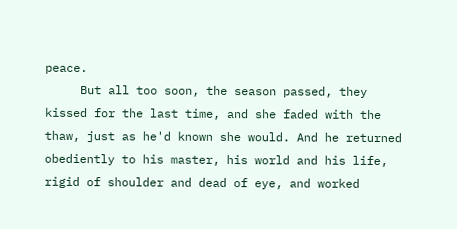peace.
     But all too soon, the season passed, they kissed for the last time, and she faded with the thaw, just as he'd known she would. And he returned obediently to his master, his world and his life, rigid of shoulder and dead of eye, and worked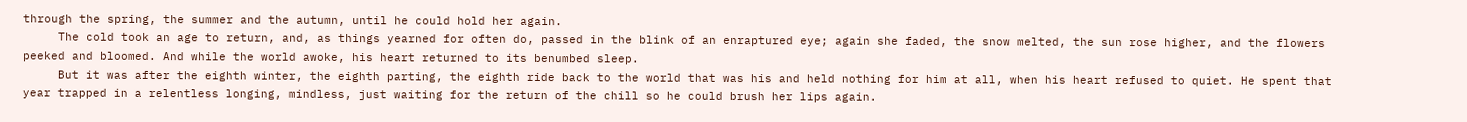through the spring, the summer and the autumn, until he could hold her again.
     The cold took an age to return, and, as things yearned for often do, passed in the blink of an enraptured eye; again she faded, the snow melted, the sun rose higher, and the flowers peeked and bloomed. And while the world awoke, his heart returned to its benumbed sleep.
     But it was after the eighth winter, the eighth parting, the eighth ride back to the world that was his and held nothing for him at all, when his heart refused to quiet. He spent that year trapped in a relentless longing, mindless, just waiting for the return of the chill so he could brush her lips again.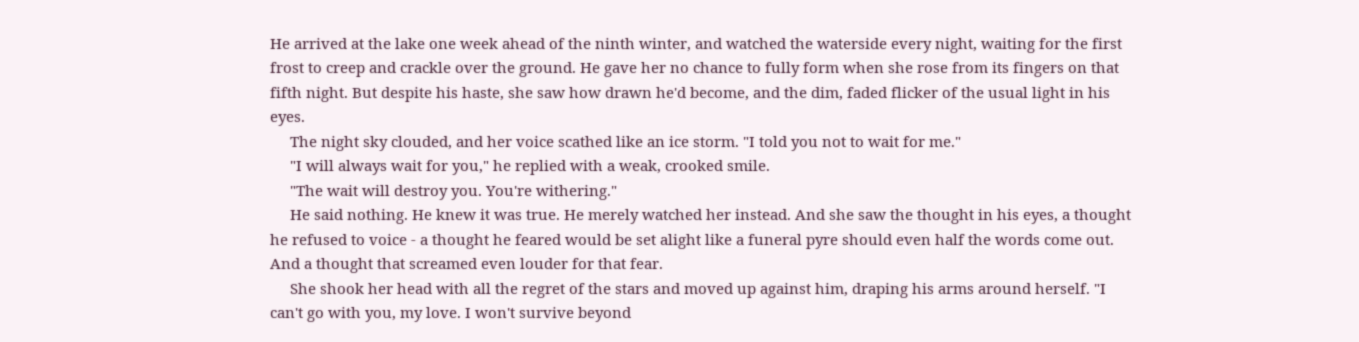He arrived at the lake one week ahead of the ninth winter, and watched the waterside every night, waiting for the first frost to creep and crackle over the ground. He gave her no chance to fully form when she rose from its fingers on that fifth night. But despite his haste, she saw how drawn he'd become, and the dim, faded flicker of the usual light in his eyes.
     The night sky clouded, and her voice scathed like an ice storm. "I told you not to wait for me."
     "I will always wait for you," he replied with a weak, crooked smile.
     "The wait will destroy you. You're withering."
     He said nothing. He knew it was true. He merely watched her instead. And she saw the thought in his eyes, a thought he refused to voice - a thought he feared would be set alight like a funeral pyre should even half the words come out. And a thought that screamed even louder for that fear.
     She shook her head with all the regret of the stars and moved up against him, draping his arms around herself. "I can't go with you, my love. I won't survive beyond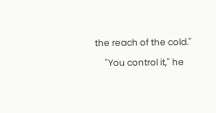the reach of the cold."
     "You control it," he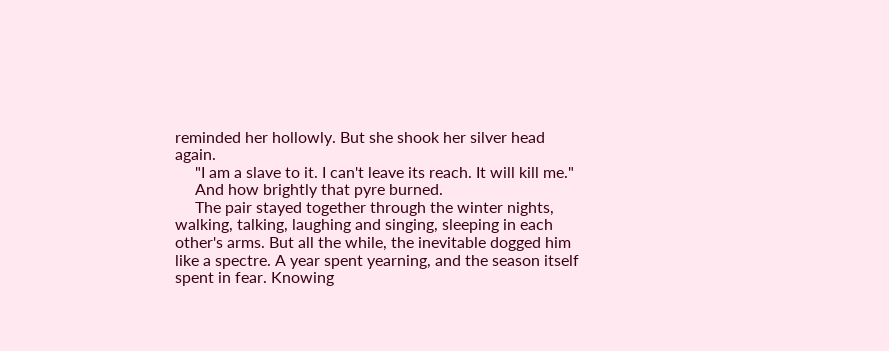reminded her hollowly. But she shook her silver head again.
     "I am a slave to it. I can't leave its reach. It will kill me."
     And how brightly that pyre burned.
     The pair stayed together through the winter nights, walking, talking, laughing and singing, sleeping in each other's arms. But all the while, the inevitable dogged him like a spectre. A year spent yearning, and the season itself spent in fear. Knowing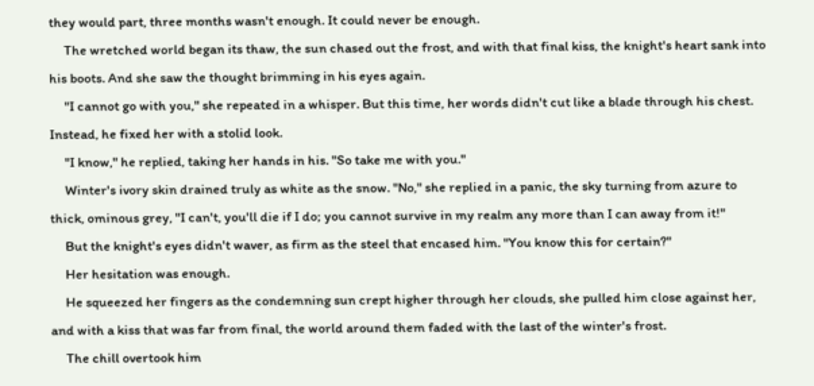they would part, three months wasn't enough. It could never be enough.
     The wretched world began its thaw, the sun chased out the frost, and with that final kiss, the knight's heart sank into his boots. And she saw the thought brimming in his eyes again.
     "I cannot go with you," she repeated in a whisper. But this time, her words didn't cut like a blade through his chest. Instead, he fixed her with a stolid look.
     "I know," he replied, taking her hands in his. "So take me with you."
     Winter's ivory skin drained truly as white as the snow. "No," she replied in a panic, the sky turning from azure to thick, ominous grey, "I can't, you'll die if I do; you cannot survive in my realm any more than I can away from it!"
     But the knight's eyes didn't waver, as firm as the steel that encased him. "You know this for certain?"
     Her hesitation was enough.
     He squeezed her fingers as the condemning sun crept higher through her clouds, she pulled him close against her, and with a kiss that was far from final, the world around them faded with the last of the winter's frost.
     The chill overtook him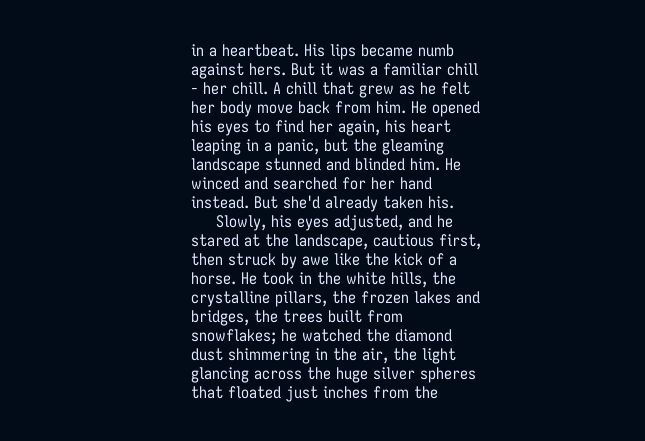in a heartbeat. His lips became numb against hers. But it was a familiar chill - her chill. A chill that grew as he felt her body move back from him. He opened his eyes to find her again, his heart leaping in a panic, but the gleaming landscape stunned and blinded him. He winced and searched for her hand instead. But she'd already taken his.
     Slowly, his eyes adjusted, and he stared at the landscape, cautious first, then struck by awe like the kick of a horse. He took in the white hills, the crystalline pillars, the frozen lakes and bridges, the trees built from snowflakes; he watched the diamond dust shimmering in the air, the light glancing across the huge silver spheres that floated just inches from the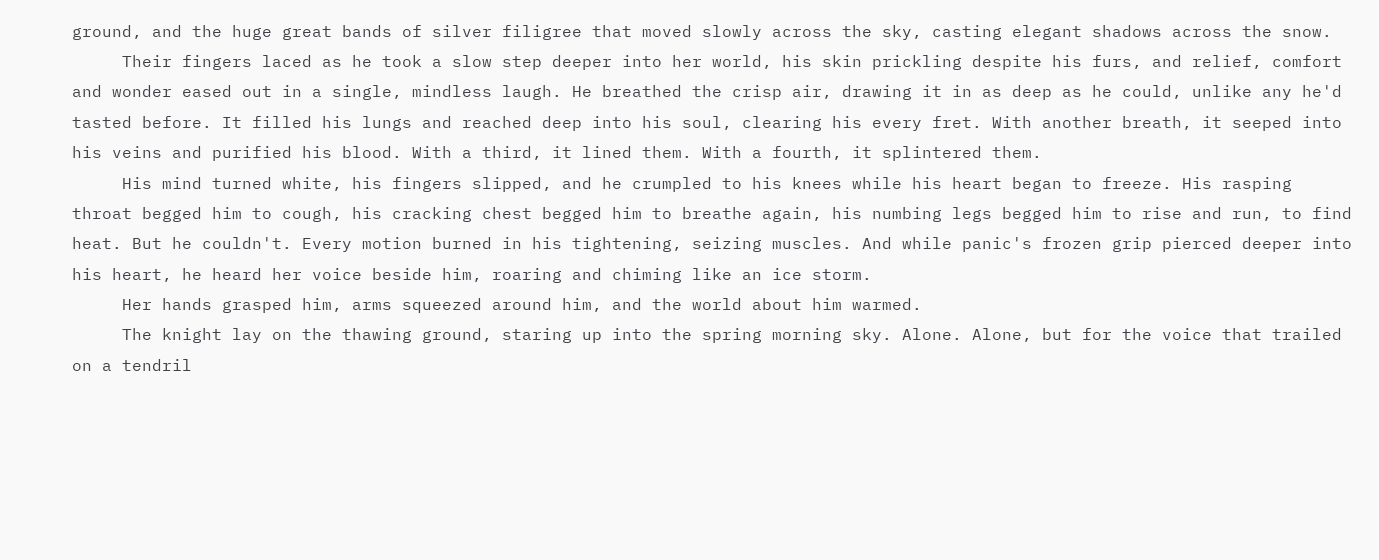ground, and the huge great bands of silver filigree that moved slowly across the sky, casting elegant shadows across the snow.
     Their fingers laced as he took a slow step deeper into her world, his skin prickling despite his furs, and relief, comfort and wonder eased out in a single, mindless laugh. He breathed the crisp air, drawing it in as deep as he could, unlike any he'd tasted before. It filled his lungs and reached deep into his soul, clearing his every fret. With another breath, it seeped into his veins and purified his blood. With a third, it lined them. With a fourth, it splintered them.
     His mind turned white, his fingers slipped, and he crumpled to his knees while his heart began to freeze. His rasping throat begged him to cough, his cracking chest begged him to breathe again, his numbing legs begged him to rise and run, to find heat. But he couldn't. Every motion burned in his tightening, seizing muscles. And while panic's frozen grip pierced deeper into his heart, he heard her voice beside him, roaring and chiming like an ice storm.
     Her hands grasped him, arms squeezed around him, and the world about him warmed.
     The knight lay on the thawing ground, staring up into the spring morning sky. Alone. Alone, but for the voice that trailed on a tendril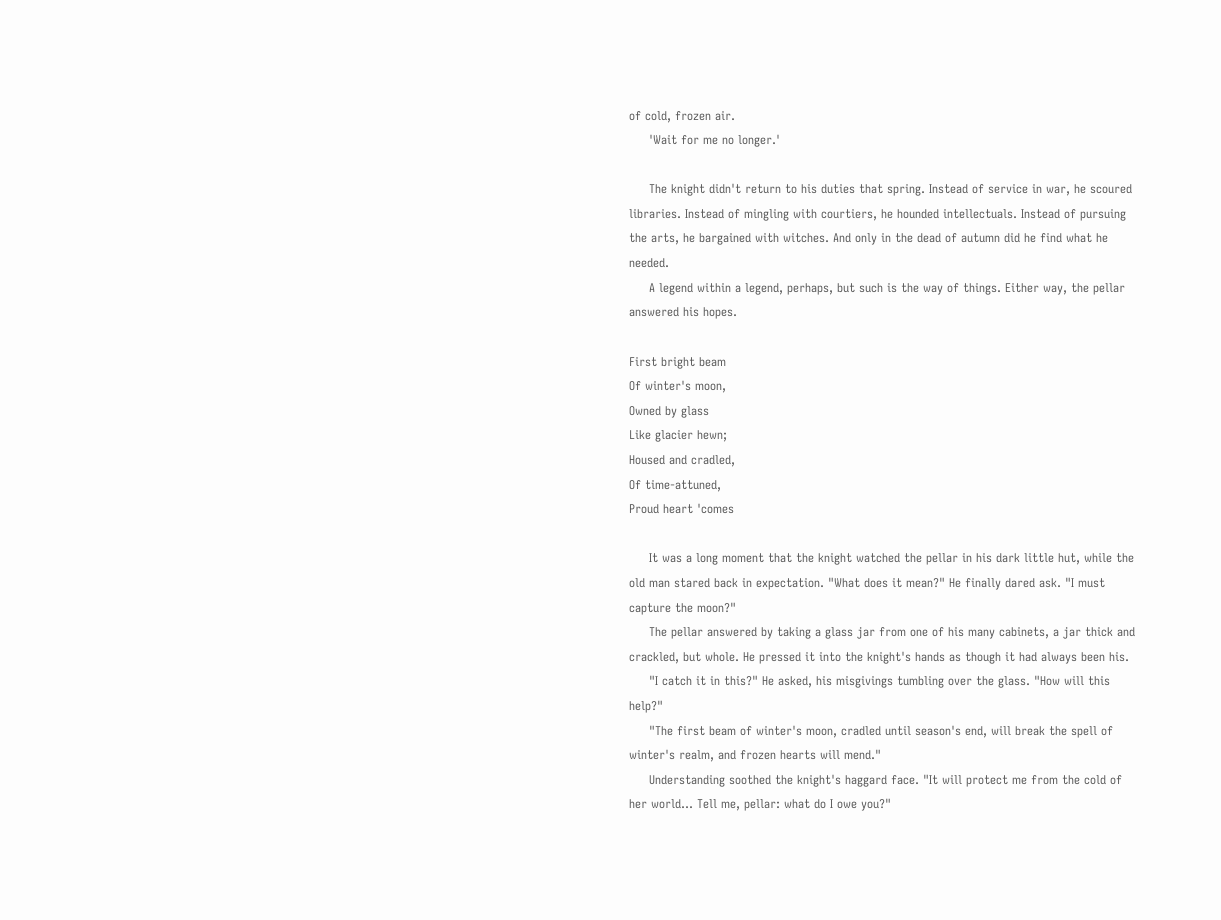of cold, frozen air.
     'Wait for me no longer.'

     The knight didn't return to his duties that spring. Instead of service in war, he scoured libraries. Instead of mingling with courtiers, he hounded intellectuals. Instead of pursuing the arts, he bargained with witches. And only in the dead of autumn did he find what he needed.
     A legend within a legend, perhaps, but such is the way of things. Either way, the pellar answered his hopes.

First bright beam
Of winter's moon,
Owned by glass
Like glacier hewn;
Housed and cradled,
Of time-attuned,
Proud heart 'comes

     It was a long moment that the knight watched the pellar in his dark little hut, while the old man stared back in expectation. "What does it mean?" He finally dared ask. "I must capture the moon?"
     The pellar answered by taking a glass jar from one of his many cabinets, a jar thick and crackled, but whole. He pressed it into the knight's hands as though it had always been his.
     "I catch it in this?" He asked, his misgivings tumbling over the glass. "How will this help?"
     "The first beam of winter's moon, cradled until season's end, will break the spell of winter's realm, and frozen hearts will mend."
     Understanding soothed the knight's haggard face. "It will protect me from the cold of her world... Tell me, pellar: what do I owe you?"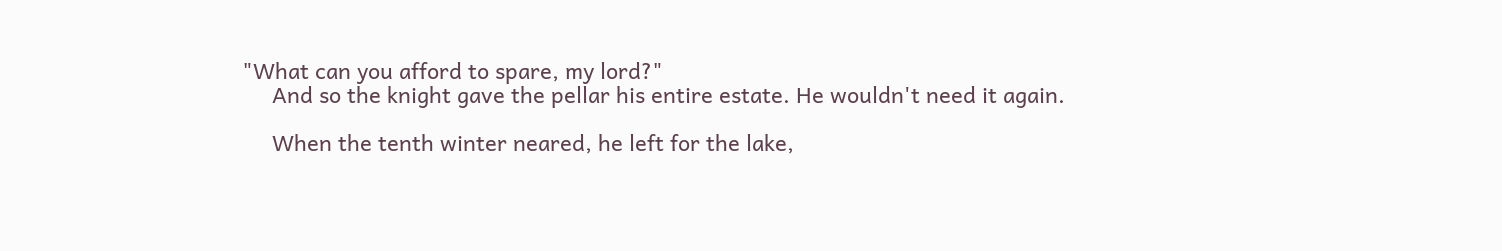"What can you afford to spare, my lord?"
     And so the knight gave the pellar his entire estate. He wouldn't need it again.

     When the tenth winter neared, he left for the lake,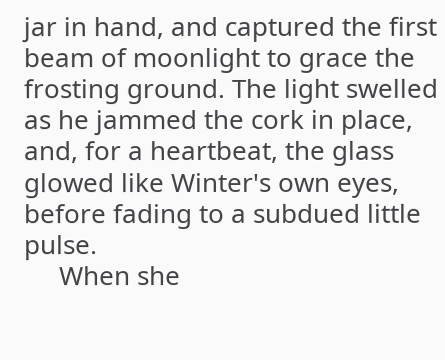jar in hand, and captured the first beam of moonlight to grace the frosting ground. The light swelled as he jammed the cork in place, and, for a heartbeat, the glass glowed like Winter's own eyes, before fading to a subdued little pulse.
     When she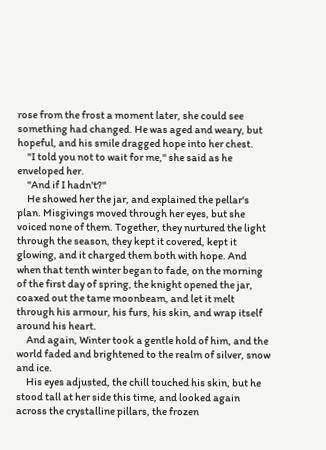rose from the frost a moment later, she could see something had changed. He was aged and weary, but hopeful, and his smile dragged hope into her chest.
     "I told you not to wait for me," she said as he enveloped her.
     "And if I hadn't?"
     He showed her the jar, and explained the pellar's plan. Misgivings moved through her eyes, but she voiced none of them. Together, they nurtured the light through the season, they kept it covered, kept it glowing, and it charged them both with hope. And when that tenth winter began to fade, on the morning of the first day of spring, the knight opened the jar, coaxed out the tame moonbeam, and let it melt through his armour, his furs, his skin, and wrap itself around his heart.
     And again, Winter took a gentle hold of him, and the world faded and brightened to the realm of silver, snow and ice.
     His eyes adjusted, the chill touched his skin, but he stood tall at her side this time, and looked again across the crystalline pillars, the frozen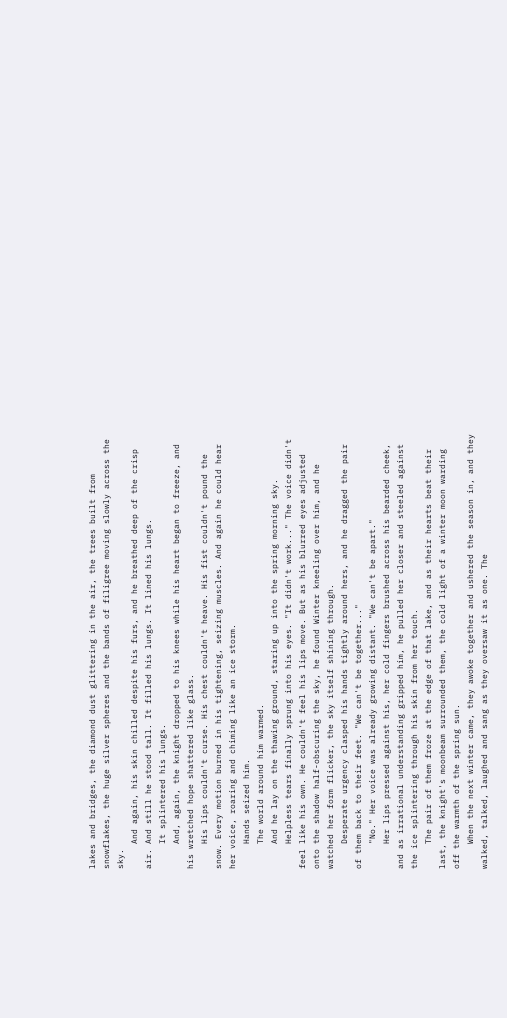lakes and bridges, the diamond dust glittering in the air, the trees built from snowflakes, the huge silver spheres and the bands of filigree moving slowly across the sky.
     And again, his skin chilled despite his furs, and he breathed deep of the crisp air. And still he stood tall. It filled his lungs. It lined his lungs.
     It splintered his lungs.
     And, again, the knight dropped to his knees while his heart began to freeze, and his wretched hope shattered like glass.
     His lips couldn't curse. His chest couldn't heave. His fist couldn't pound the snow. Every motion burned in his tightening, seizing muscles. And again he could hear her voice, roaring and chiming like an ice storm.
     Hands seized him.
     The world around him warmed.
     And he lay on the thawing ground, staring up into the spring morning sky.
     Helpless tears finally sprung into his eyes. "It didn't work..." The voice didn't feel like his own. He couldn't feel his lips move. But as his blurred eyes adjusted onto the shadow half-obscuring the sky, he found Winter kneeling over him, and he watched her form flicker, the sky itself shining through.
     Desperate urgency clasped his hands tightly around hers, and he dragged the pair of them back to their feet. "We can't be together..."
     "No." Her voice was already growing distant. "We can't be apart."
     Her lips pressed against his, her cold fingers brushed across his bearded cheek, and as irrational understanding gripped him, he pulled her closer and steeled against the ice splintering through his skin from her touch.
     The pair of them froze at the edge of that lake, and as their hearts beat their last, the knight's moonbeam surrounded them, the cold light of a winter moon warding off the warmth of the spring sun.
     When the next winter came, they awoke together and ushered the season in, and they walked, talked, laughed and sang as they oversaw it as one. The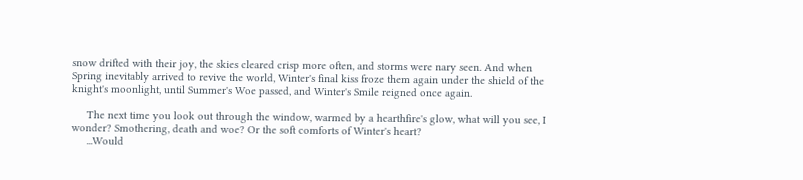snow drifted with their joy, the skies cleared crisp more often, and storms were nary seen. And when Spring inevitably arrived to revive the world, Winter's final kiss froze them again under the shield of the knight's moonlight, until Summer's Woe passed, and Winter's Smile reigned once again.

     The next time you look out through the window, warmed by a hearthfire's glow, what will you see, I wonder? Smothering, death and woe? Or the soft comforts of Winter's heart?
     ...Would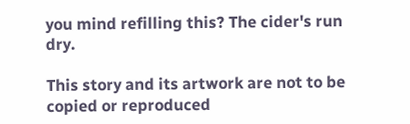you mind refilling this? The cider's run dry.

This story and its artwork are not to be copied or reproduced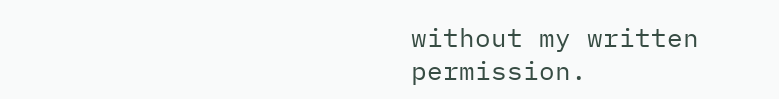without my written permission.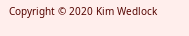Copyright © 2020 Kim Wedlock